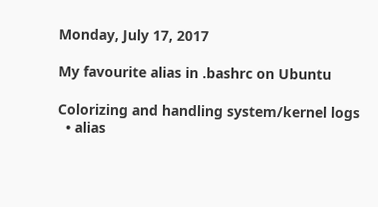Monday, July 17, 2017

My favourite alias in .bashrc on Ubuntu

Colorizing and handling system/kernel logs
  • alias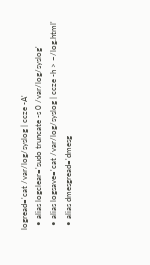logread='cat /var/log/syslog | ccze -A'
  • alias logclear='sudo truncate -s 0 /var/log/syslog'
  • alias logsave='cat /var/log/syslog | ccze -h > ~/log.html'
  • alias dmesgread='dmesg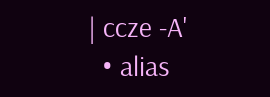| ccze -A'
  • alias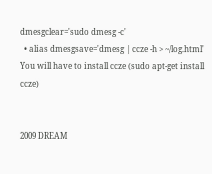dmesgclear='sudo dmesg -c'
  • alias dmesgsave='dmesg | ccze -h > ~/log.html'
You will have to install ccze (sudo apt-get install ccze)


2009 DREAM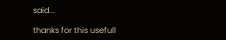said...

thanks for this usefull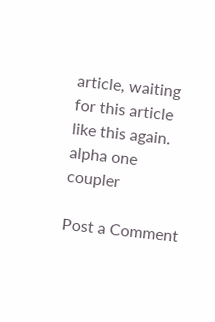article, waiting for this article like this again. alpha one coupler

Post a Comment